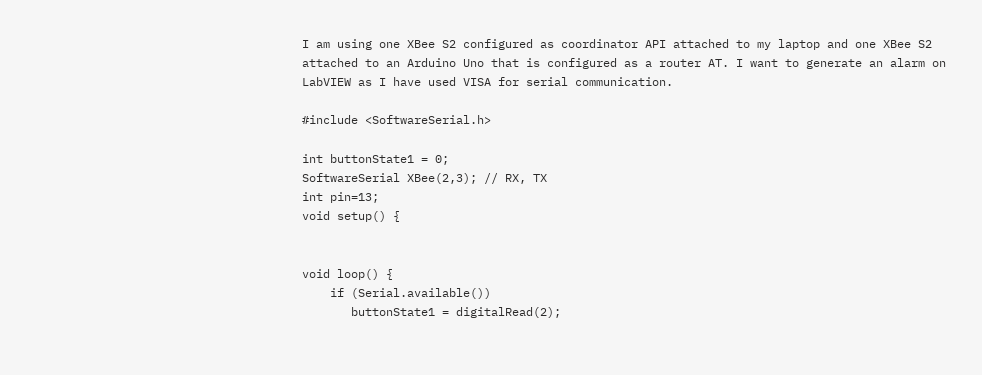I am using one XBee S2 configured as coordinator API attached to my laptop and one XBee S2 attached to an Arduino Uno that is configured as a router AT. I want to generate an alarm on LabVIEW as I have used VISA for serial communication.

#include <SoftwareSerial.h>

int buttonState1 = 0;
SoftwareSerial XBee(2,3); // RX, TX
int pin=13;
void setup() {


void loop() {
    if (Serial.available())
       buttonState1 = digitalRead(2);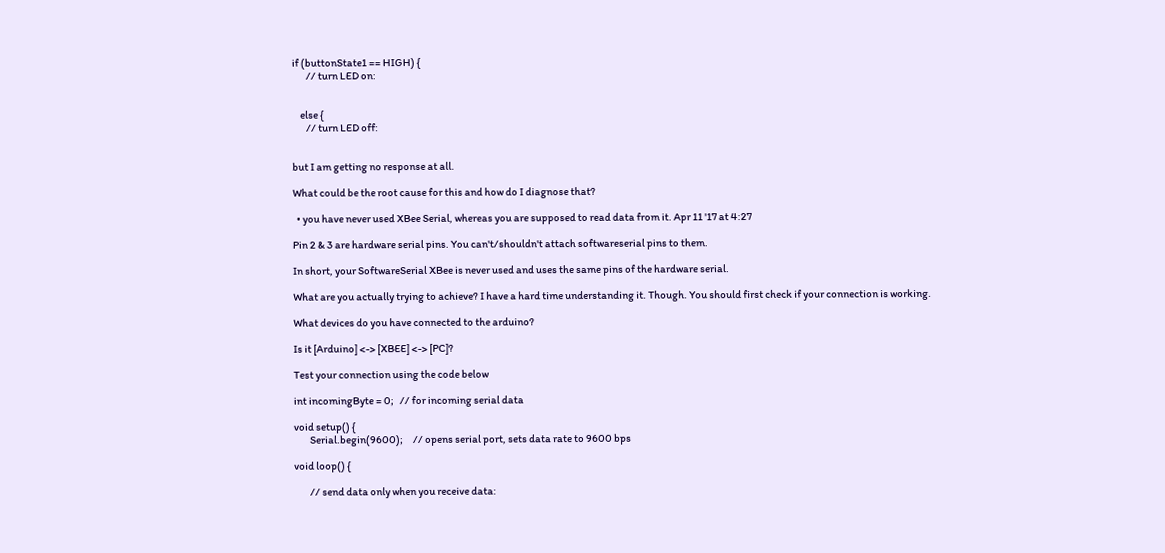if (buttonState1 == HIGH) {
       // turn LED on:


    else {
       // turn LED off:


but I am getting no response at all.

What could be the root cause for this and how do I diagnose that?

  • you have never used XBee Serial, whereas you are supposed to read data from it. Apr 11 '17 at 4:27

Pin 2 & 3 are hardware serial pins. You can't/shouldn't attach softwareserial pins to them.

In short, your SoftwareSerial XBee is never used and uses the same pins of the hardware serial.

What are you actually trying to achieve? I have a hard time understanding it. Though. You should first check if your connection is working.

What devices do you have connected to the arduino?

Is it [Arduino] <-> [XBEE] <-> [PC]?

Test your connection using the code below

int incomingByte = 0;   // for incoming serial data

void setup() {
        Serial.begin(9600);     // opens serial port, sets data rate to 9600 bps

void loop() {

        // send data only when you receive data: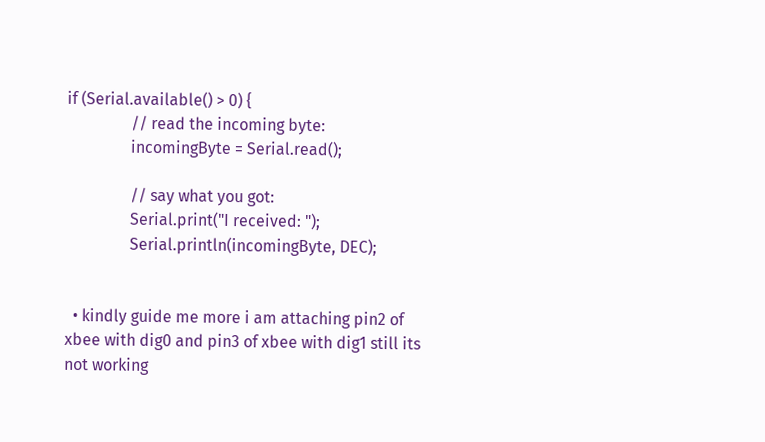if (Serial.available() > 0) {
                // read the incoming byte:
                incomingByte = Serial.read();

                // say what you got:
                Serial.print("I received: ");
                Serial.println(incomingByte, DEC);


  • kindly guide me more i am attaching pin2 of xbee with dig0 and pin3 of xbee with dig1 still its not working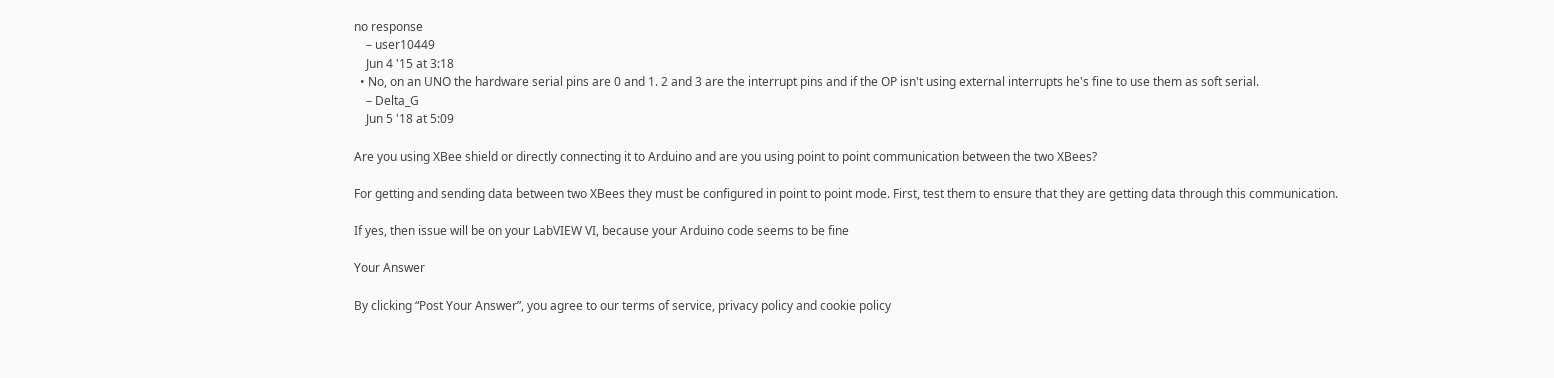no response
    – user10449
    Jun 4 '15 at 3:18
  • No, on an UNO the hardware serial pins are 0 and 1. 2 and 3 are the interrupt pins and if the OP isn't using external interrupts he's fine to use them as soft serial.
    – Delta_G
    Jun 5 '18 at 5:09

Are you using XBee shield or directly connecting it to Arduino and are you using point to point communication between the two XBees?

For getting and sending data between two XBees they must be configured in point to point mode. First, test them to ensure that they are getting data through this communication.

If yes, then issue will be on your LabVIEW VI, because your Arduino code seems to be fine

Your Answer

By clicking “Post Your Answer”, you agree to our terms of service, privacy policy and cookie policy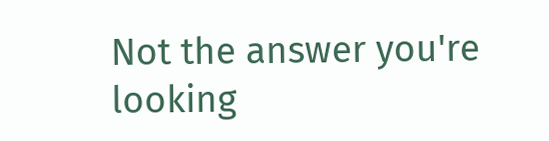Not the answer you're looking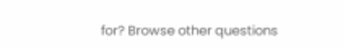for? Browse other questions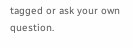tagged or ask your own question.